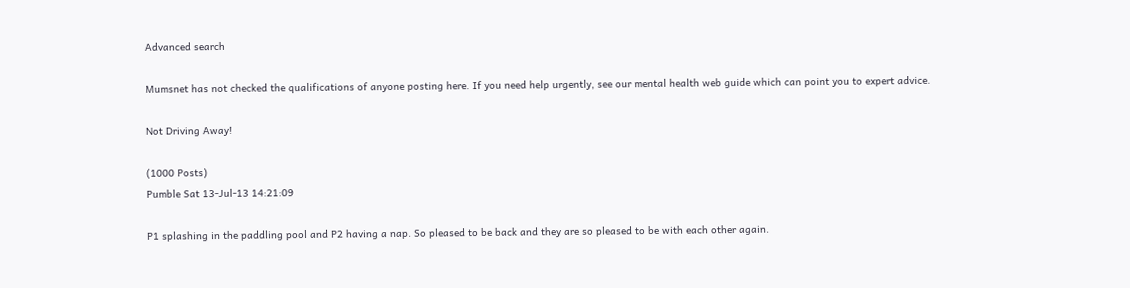Advanced search

Mumsnet has not checked the qualifications of anyone posting here. If you need help urgently, see our mental health web guide which can point you to expert advice.

Not Driving Away!

(1000 Posts)
Pumble Sat 13-Jul-13 14:21:09

P1 splashing in the paddling pool and P2 having a nap. So pleased to be back and they are so pleased to be with each other again.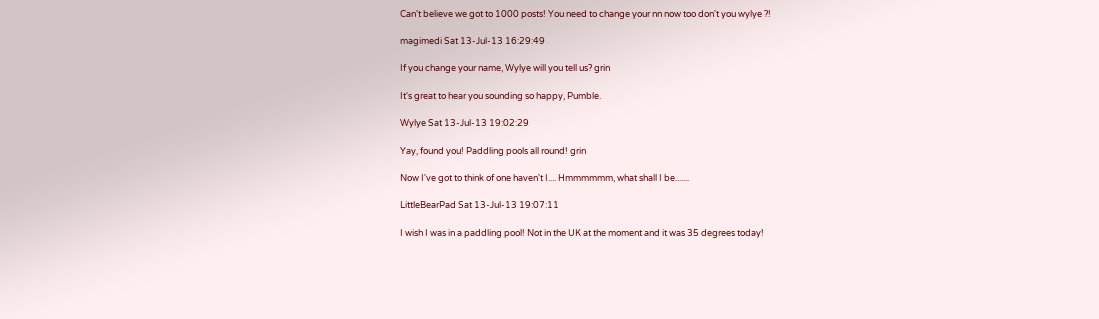Can't believe we got to 1000 posts! You need to change your nn now too don't you wylye ?!

magimedi Sat 13-Jul-13 16:29:49

If you change your name, Wylye will you tell us? grin

It's great to hear you sounding so happy, Pumble.

Wylye Sat 13-Jul-13 19:02:29

Yay, found you! Paddling pools all round! grin

Now I've got to think of one haven't I.... Hmmmmmm, what shall I be.......

LittleBearPad Sat 13-Jul-13 19:07:11

I wish I was in a paddling pool! Not in the UK at the moment and it was 35 degrees today!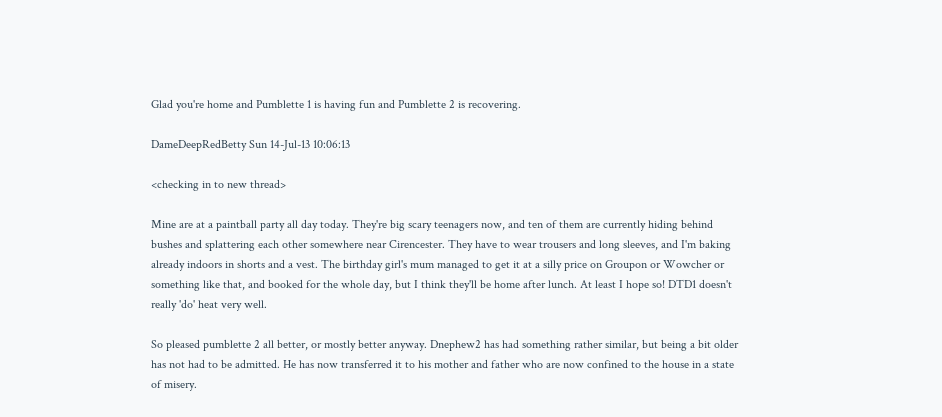Glad you're home and Pumblette 1 is having fun and Pumblette 2 is recovering.

DameDeepRedBetty Sun 14-Jul-13 10:06:13

<checking in to new thread>

Mine are at a paintball party all day today. They're big scary teenagers now, and ten of them are currently hiding behind bushes and splattering each other somewhere near Cirencester. They have to wear trousers and long sleeves, and I'm baking already indoors in shorts and a vest. The birthday girl's mum managed to get it at a silly price on Groupon or Wowcher or something like that, and booked for the whole day, but I think they'll be home after lunch. At least I hope so! DTD1 doesn't really 'do' heat very well.

So pleased pumblette 2 all better, or mostly better anyway. Dnephew2 has had something rather similar, but being a bit older has not had to be admitted. He has now transferred it to his mother and father who are now confined to the house in a state of misery.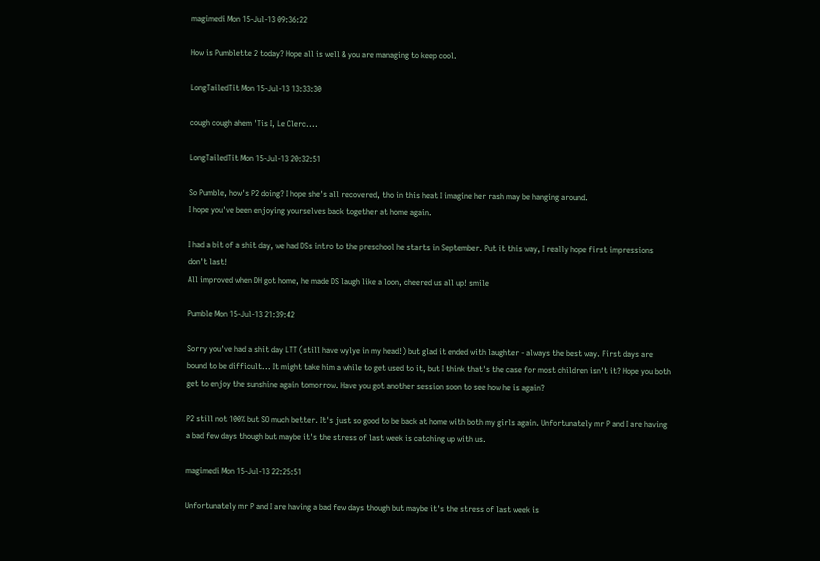magimedi Mon 15-Jul-13 09:36:22

How is Pumblette 2 today? Hope all is well & you are managing to keep cool.

LongTailedTit Mon 15-Jul-13 13:33:30

cough cough ahem 'Tis I, Le Clerc....

LongTailedTit Mon 15-Jul-13 20:32:51

So Pumble, how's P2 doing? I hope she's all recovered, tho in this heat I imagine her rash may be hanging around.
I hope you've been enjoying yourselves back together at home again.

I had a bit of a shit day, we had DSs intro to the preschool he starts in September. Put it this way, I really hope first impressions don't last!
All improved when DH got home, he made DS laugh like a loon, cheered us all up! smile

Pumble Mon 15-Jul-13 21:39:42

Sorry you've had a shit day LTT (still have wylye in my head!) but glad it ended with laughter - always the best way. First days are bound to be difficult... It might take him a while to get used to it, but I think that's the case for most children isn't it? Hope you both get to enjoy the sunshine again tomorrow. Have you got another session soon to see how he is again?

P2 still not 100% but SO much better. It's just so good to be back at home with both my girls again. Unfortunately mr P and I are having a bad few days though but maybe it's the stress of last week is catching up with us.

magimedi Mon 15-Jul-13 22:25:51

Unfortunately mr P and I are having a bad few days though but maybe it's the stress of last week is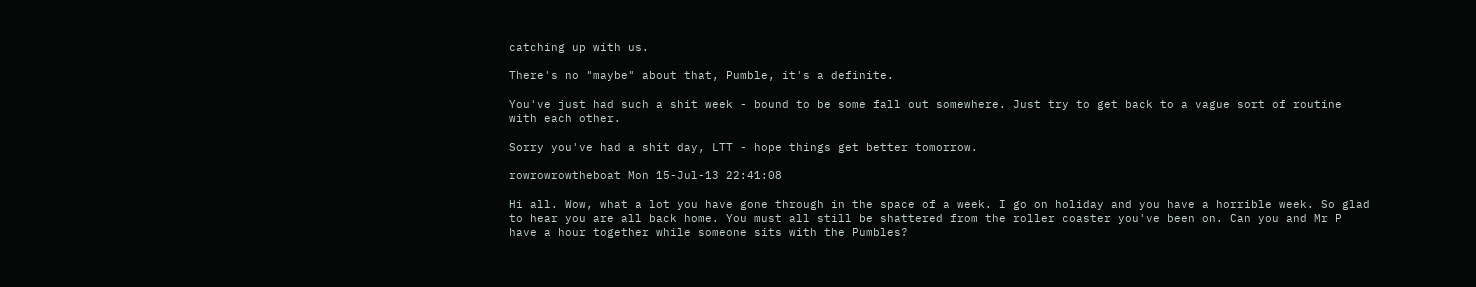catching up with us.

There's no "maybe" about that, Pumble, it's a definite.

You've just had such a shit week - bound to be some fall out somewhere. Just try to get back to a vague sort of routine with each other.

Sorry you've had a shit day, LTT - hope things get better tomorrow.

rowrowrowtheboat Mon 15-Jul-13 22:41:08

Hi all. Wow, what a lot you have gone through in the space of a week. I go on holiday and you have a horrible week. So glad to hear you are all back home. You must all still be shattered from the roller coaster you've been on. Can you and Mr P have a hour together while someone sits with the Pumbles?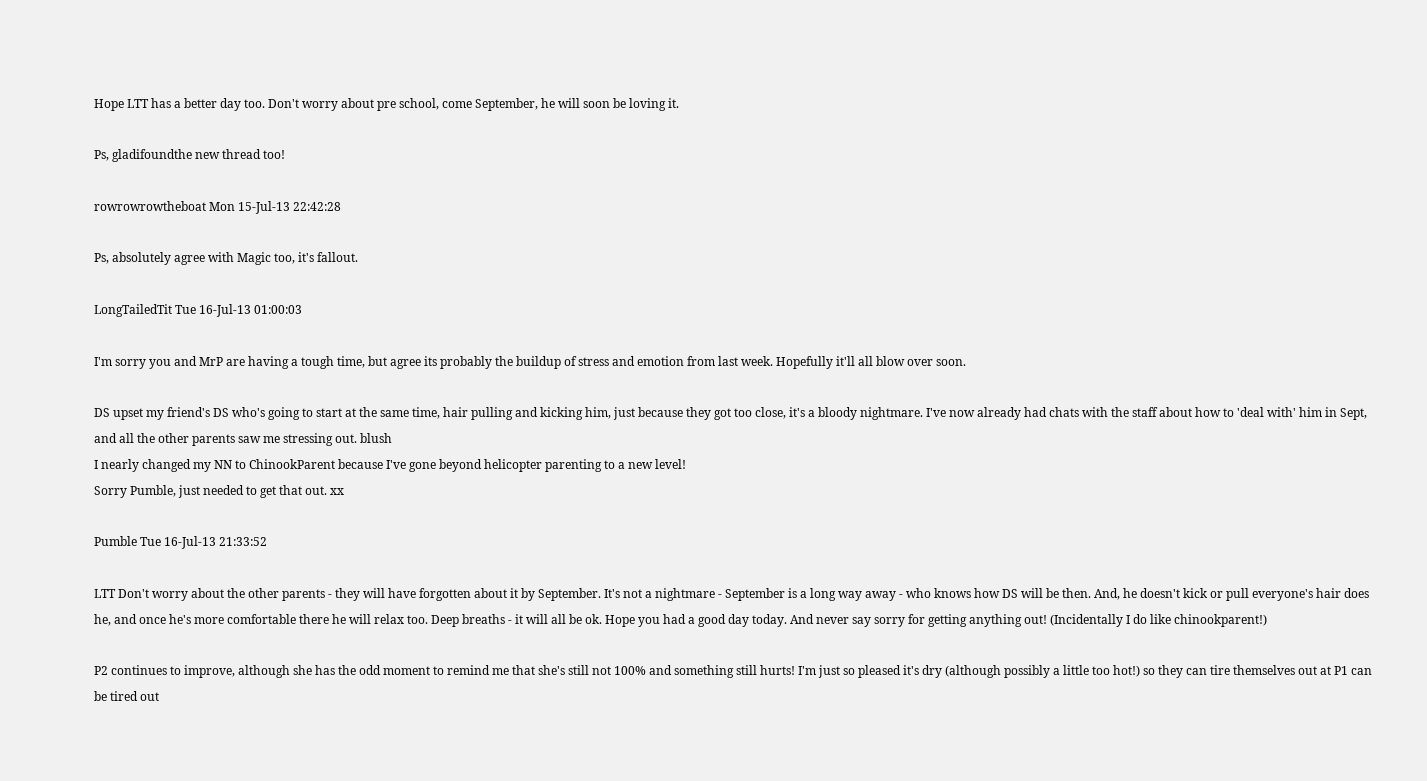Hope LTT has a better day too. Don't worry about pre school, come September, he will soon be loving it.

Ps, gladifoundthe new thread too!

rowrowrowtheboat Mon 15-Jul-13 22:42:28

Ps, absolutely agree with Magic too, it's fallout.

LongTailedTit Tue 16-Jul-13 01:00:03

I'm sorry you and MrP are having a tough time, but agree its probably the buildup of stress and emotion from last week. Hopefully it'll all blow over soon.

DS upset my friend's DS who's going to start at the same time, hair pulling and kicking him, just because they got too close, it's a bloody nightmare. I've now already had chats with the staff about how to 'deal with' him in Sept, and all the other parents saw me stressing out. blush
I nearly changed my NN to ChinookParent because I've gone beyond helicopter parenting to a new level!
Sorry Pumble, just needed to get that out. xx

Pumble Tue 16-Jul-13 21:33:52

LTT Don't worry about the other parents - they will have forgotten about it by September. It's not a nightmare - September is a long way away - who knows how DS will be then. And, he doesn't kick or pull everyone's hair does he, and once he's more comfortable there he will relax too. Deep breaths - it will all be ok. Hope you had a good day today. And never say sorry for getting anything out! (Incidentally I do like chinookparent!)

P2 continues to improve, although she has the odd moment to remind me that she's still not 100% and something still hurts! I'm just so pleased it's dry (although possibly a little too hot!) so they can tire themselves out at P1 can be tired out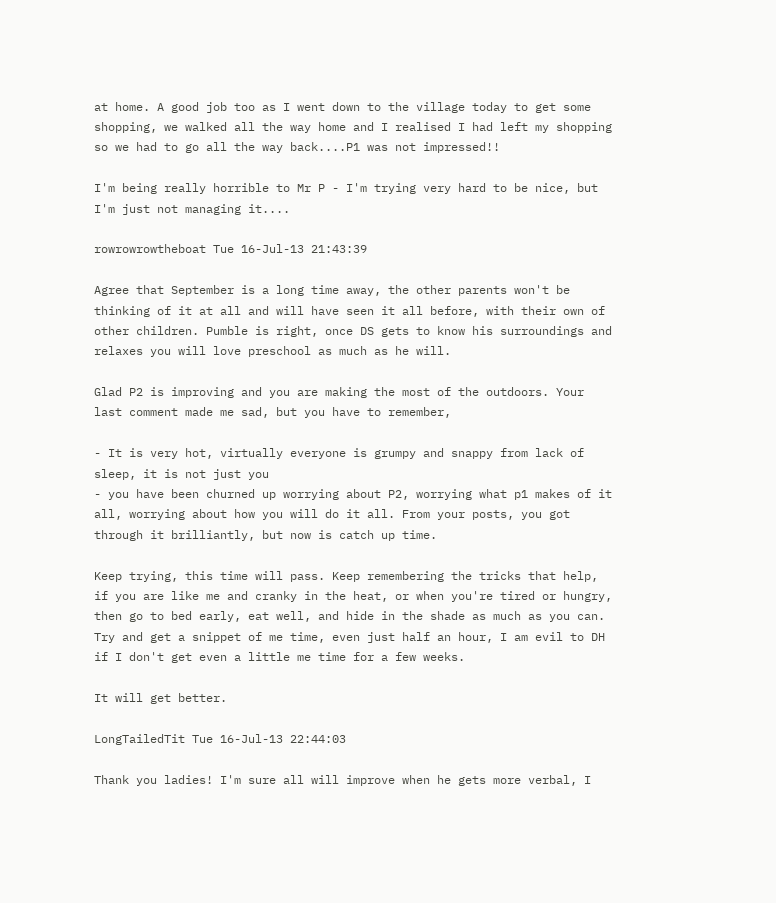at home. A good job too as I went down to the village today to get some shopping, we walked all the way home and I realised I had left my shopping so we had to go all the way back....P1 was not impressed!!

I'm being really horrible to Mr P - I'm trying very hard to be nice, but I'm just not managing it....

rowrowrowtheboat Tue 16-Jul-13 21:43:39

Agree that September is a long time away, the other parents won't be thinking of it at all and will have seen it all before, with their own of other children. Pumble is right, once DS gets to know his surroundings and relaxes you will love preschool as much as he will.

Glad P2 is improving and you are making the most of the outdoors. Your last comment made me sad, but you have to remember,

- It is very hot, virtually everyone is grumpy and snappy from lack of sleep, it is not just you
- you have been churned up worrying about P2, worrying what p1 makes of it all, worrying about how you will do it all. From your posts, you got through it brilliantly, but now is catch up time.

Keep trying, this time will pass. Keep remembering the tricks that help, if you are like me and cranky in the heat, or when you're tired or hungry, then go to bed early, eat well, and hide in the shade as much as you can. Try and get a snippet of me time, even just half an hour, I am evil to DH if I don't get even a little me time for a few weeks.

It will get better.

LongTailedTit Tue 16-Jul-13 22:44:03

Thank you ladies! I'm sure all will improve when he gets more verbal, I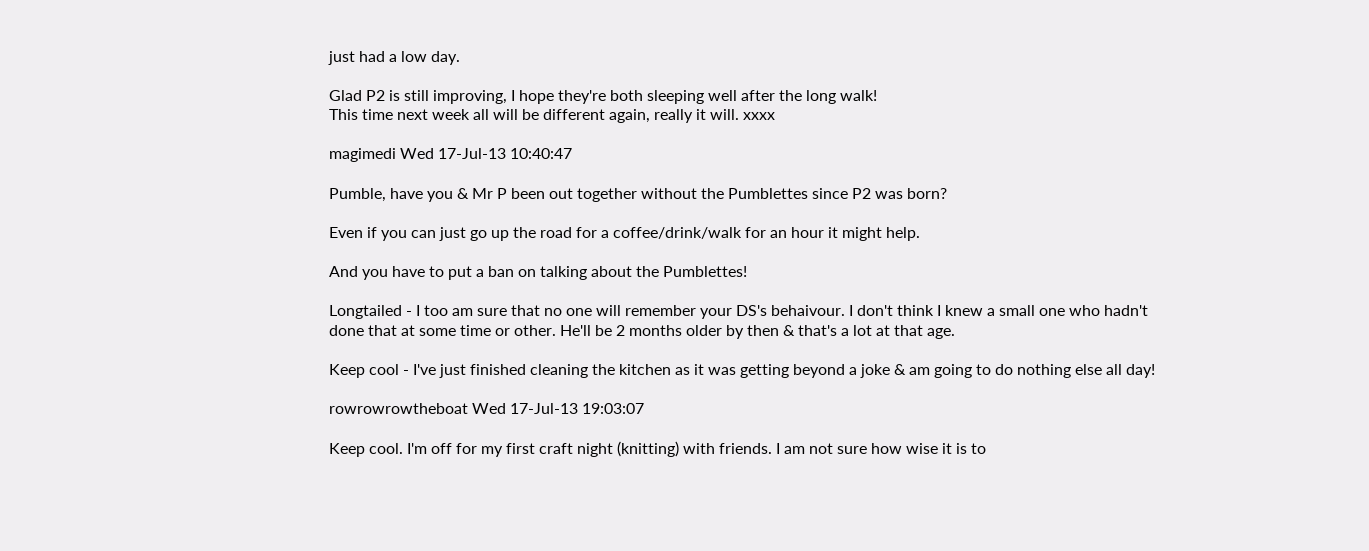just had a low day.

Glad P2 is still improving, I hope they're both sleeping well after the long walk!
This time next week all will be different again, really it will. xxxx

magimedi Wed 17-Jul-13 10:40:47

Pumble, have you & Mr P been out together without the Pumblettes since P2 was born?

Even if you can just go up the road for a coffee/drink/walk for an hour it might help.

And you have to put a ban on talking about the Pumblettes!

Longtailed - I too am sure that no one will remember your DS's behaivour. I don't think I knew a small one who hadn't done that at some time or other. He'll be 2 months older by then & that's a lot at that age.

Keep cool - I've just finished cleaning the kitchen as it was getting beyond a joke & am going to do nothing else all day!

rowrowrowtheboat Wed 17-Jul-13 19:03:07

Keep cool. I'm off for my first craft night (knitting) with friends. I am not sure how wise it is to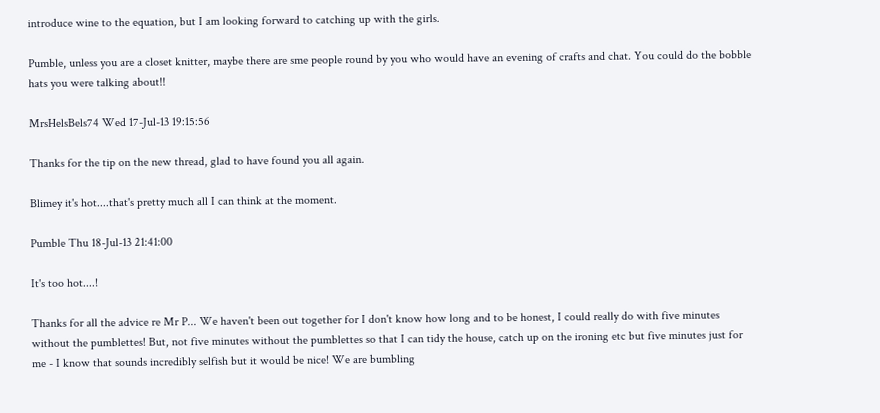introduce wine to the equation, but I am looking forward to catching up with the girls.

Pumble, unless you are a closet knitter, maybe there are sme people round by you who would have an evening of crafts and chat. You could do the bobble hats you were talking about!!

MrsHelsBels74 Wed 17-Jul-13 19:15:56

Thanks for the tip on the new thread, glad to have found you all again.

Blimey it's hot....that's pretty much all I can think at the moment.

Pumble Thu 18-Jul-13 21:41:00

It's too hot....!

Thanks for all the advice re Mr P... We haven't been out together for I don't know how long and to be honest, I could really do with five minutes without the pumblettes! But, not five minutes without the pumblettes so that I can tidy the house, catch up on the ironing etc but five minutes just for me - I know that sounds incredibly selfish but it would be nice! We are bumbling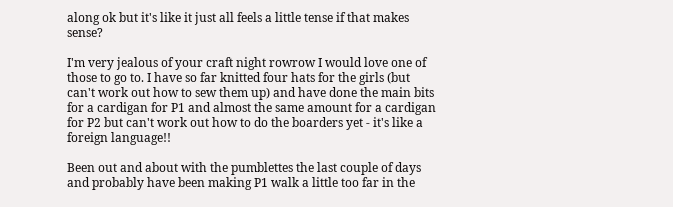along ok but it's like it just all feels a little tense if that makes sense?

I'm very jealous of your craft night rowrow I would love one of those to go to. I have so far knitted four hats for the girls (but can't work out how to sew them up) and have done the main bits for a cardigan for P1 and almost the same amount for a cardigan for P2 but can't work out how to do the boarders yet - it's like a foreign language!!

Been out and about with the pumblettes the last couple of days and probably have been making P1 walk a little too far in the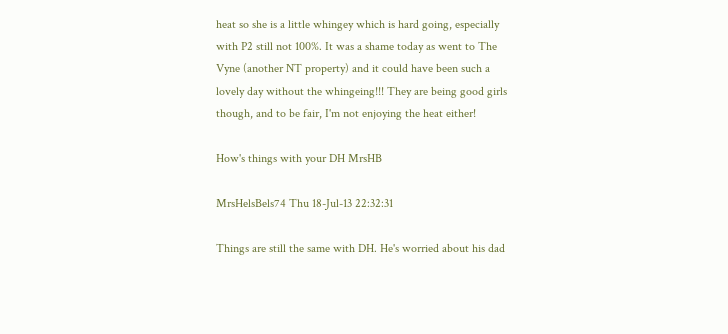heat so she is a little whingey which is hard going, especially with P2 still not 100%. It was a shame today as went to The Vyne (another NT property) and it could have been such a lovely day without the whingeing!!! They are being good girls though, and to be fair, I'm not enjoying the heat either!

How's things with your DH MrsHB

MrsHelsBels74 Thu 18-Jul-13 22:32:31

Things are still the same with DH. He's worried about his dad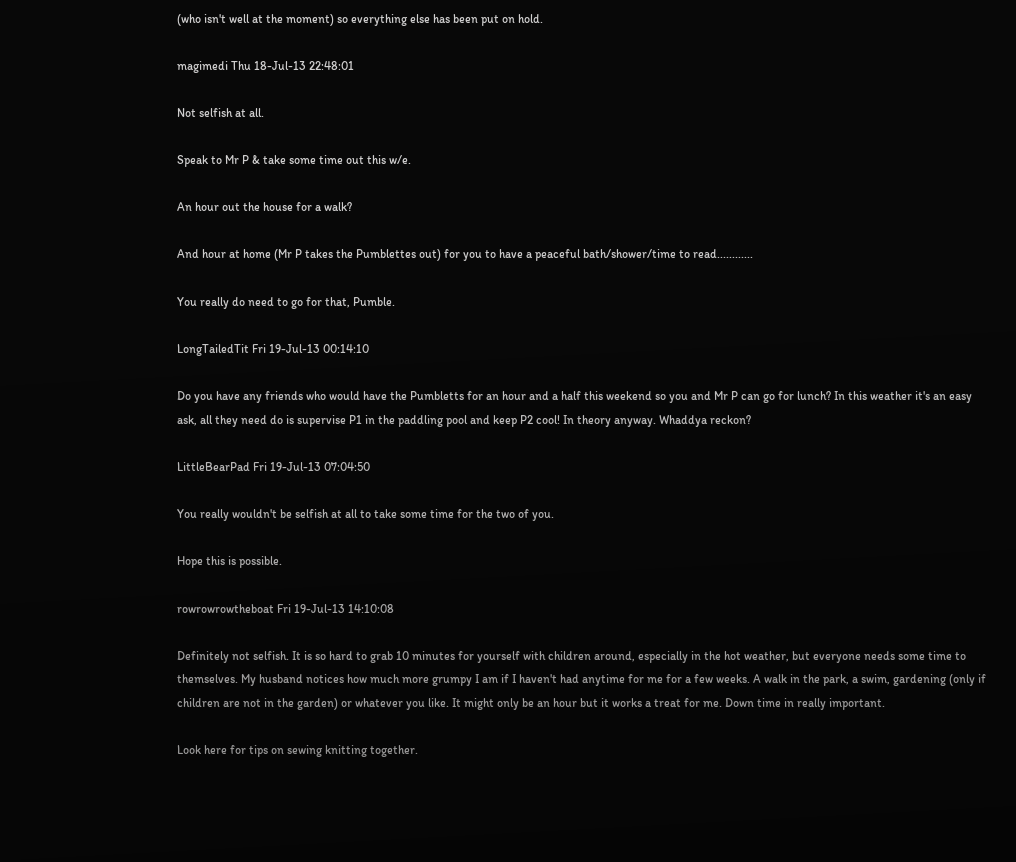(who isn't well at the moment) so everything else has been put on hold.

magimedi Thu 18-Jul-13 22:48:01

Not selfish at all.

Speak to Mr P & take some time out this w/e.

An hour out the house for a walk?

And hour at home (Mr P takes the Pumblettes out) for you to have a peaceful bath/shower/time to read............

You really do need to go for that, Pumble.

LongTailedTit Fri 19-Jul-13 00:14:10

Do you have any friends who would have the Pumbletts for an hour and a half this weekend so you and Mr P can go for lunch? In this weather it's an easy ask, all they need do is supervise P1 in the paddling pool and keep P2 cool! In theory anyway. Whaddya reckon?

LittleBearPad Fri 19-Jul-13 07:04:50

You really wouldn't be selfish at all to take some time for the two of you.

Hope this is possible.

rowrowrowtheboat Fri 19-Jul-13 14:10:08

Definitely not selfish. It is so hard to grab 10 minutes for yourself with children around, especially in the hot weather, but everyone needs some time to themselves. My husband notices how much more grumpy I am if I haven't had anytime for me for a few weeks. A walk in the park, a swim, gardening (only if children are not in the garden) or whatever you like. It might only be an hour but it works a treat for me. Down time in really important.

Look here for tips on sewing knitting together.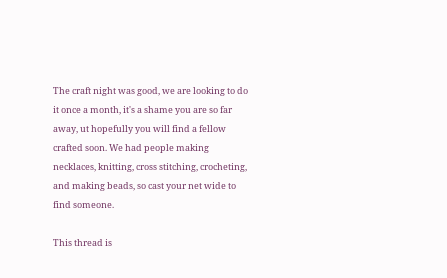The craft night was good, we are looking to do it once a month, it's a shame you are so far away, ut hopefully you will find a fellow crafted soon. We had people making necklaces, knitting, cross stitching, crocheting, and making beads, so cast your net wide to find someone.

This thread is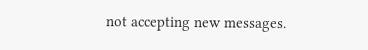not accepting new messages.